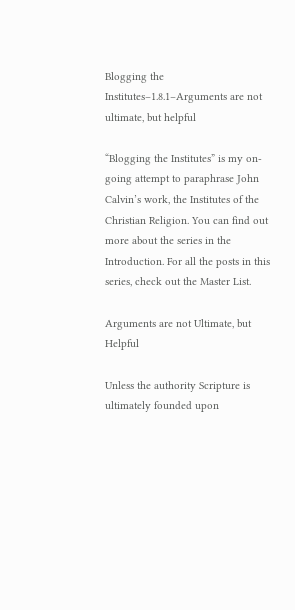Blogging the Institutes–1.8.1–Arguments are not ultimate, but helpful

“Blogging the Institutes” is my on-going attempt to paraphrase John Calvin’s work, the Institutes of the Christian Religion. You can find out more about the series in the Introduction. For all the posts in this series, check out the Master List.

Arguments are not Ultimate, but Helpful

Unless the authority Scripture is ultimately founded upon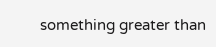something greater than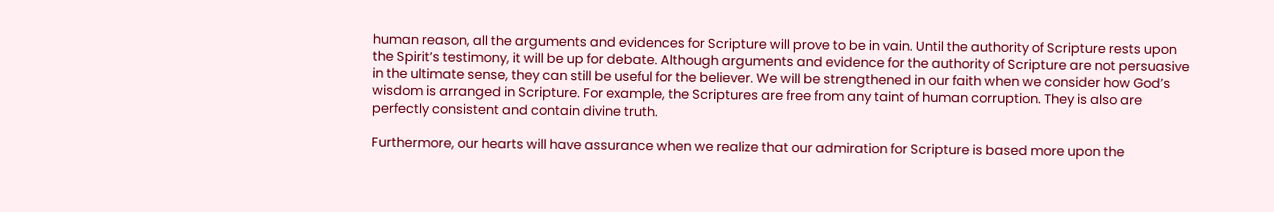human reason, all the arguments and evidences for Scripture will prove to be in vain. Until the authority of Scripture rests upon the Spirit’s testimony, it will be up for debate. Although arguments and evidence for the authority of Scripture are not persuasive in the ultimate sense, they can still be useful for the believer. We will be strengthened in our faith when we consider how God’s wisdom is arranged in Scripture. For example, the Scriptures are free from any taint of human corruption. They is also are perfectly consistent and contain divine truth.

Furthermore, our hearts will have assurance when we realize that our admiration for Scripture is based more upon the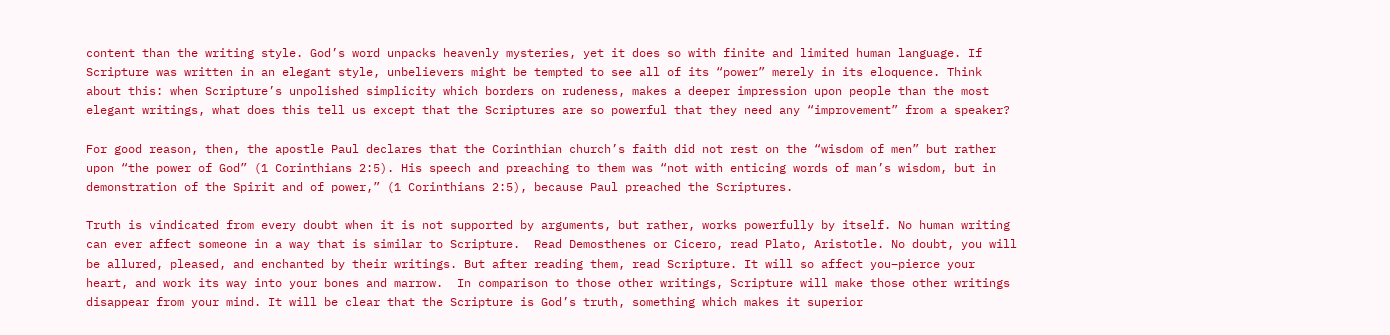content than the writing style. God’s word unpacks heavenly mysteries, yet it does so with finite and limited human language. If Scripture was written in an elegant style, unbelievers might be tempted to see all of its “power” merely in its eloquence. Think about this: when Scripture’s unpolished simplicity which borders on rudeness, makes a deeper impression upon people than the most elegant writings, what does this tell us except that the Scriptures are so powerful that they need any “improvement” from a speaker?

For good reason, then, the apostle Paul declares that the Corinthian church’s faith did not rest on the “wisdom of men” but rather upon “the power of God” (1 Corinthians 2:5). His speech and preaching to them was “not with enticing words of man’s wisdom, but in demonstration of the Spirit and of power,” (1 Corinthians 2:5), because Paul preached the Scriptures.

Truth is vindicated from every doubt when it is not supported by arguments, but rather, works powerfully by itself. No human writing can ever affect someone in a way that is similar to Scripture.  Read Demosthenes or Cicero, read Plato, Aristotle. No doubt, you will be allured, pleased, and enchanted by their writings. But after reading them, read Scripture. It will so affect you–pierce your heart, and work its way into your bones and marrow.  In comparison to those other writings, Scripture will make those other writings disappear from your mind. It will be clear that the Scripture is God’s truth, something which makes it superior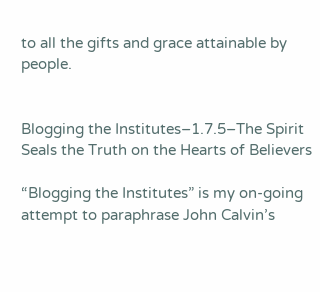to all the gifts and grace attainable by people.


Blogging the Institutes–1.7.5–The Spirit Seals the Truth on the Hearts of Believers

“Blogging the Institutes” is my on-going attempt to paraphrase John Calvin’s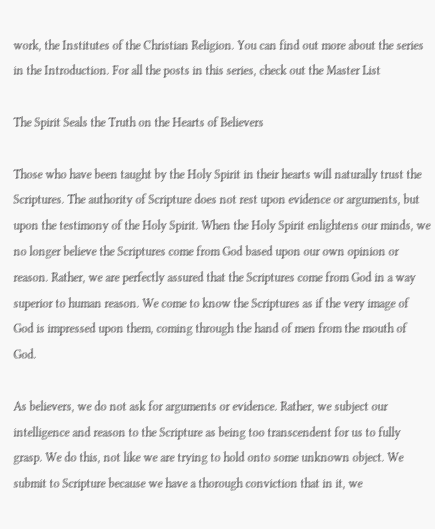work, the Institutes of the Christian Religion. You can find out more about the series in the Introduction. For all the posts in this series, check out the Master List

The Spirit Seals the Truth on the Hearts of Believers

Those who have been taught by the Holy Spirit in their hearts will naturally trust the Scriptures. The authority of Scripture does not rest upon evidence or arguments, but upon the testimony of the Holy Spirit. When the Holy Spirit enlightens our minds, we no longer believe the Scriptures come from God based upon our own opinion or reason. Rather, we are perfectly assured that the Scriptures come from God in a way superior to human reason. We come to know the Scriptures as if the very image of God is impressed upon them, coming through the hand of men from the mouth of God.

As believers, we do not ask for arguments or evidence. Rather, we subject our intelligence and reason to the Scripture as being too transcendent for us to fully grasp. We do this, not like we are trying to hold onto some unknown object. We submit to Scripture because we have a thorough conviction that in it, we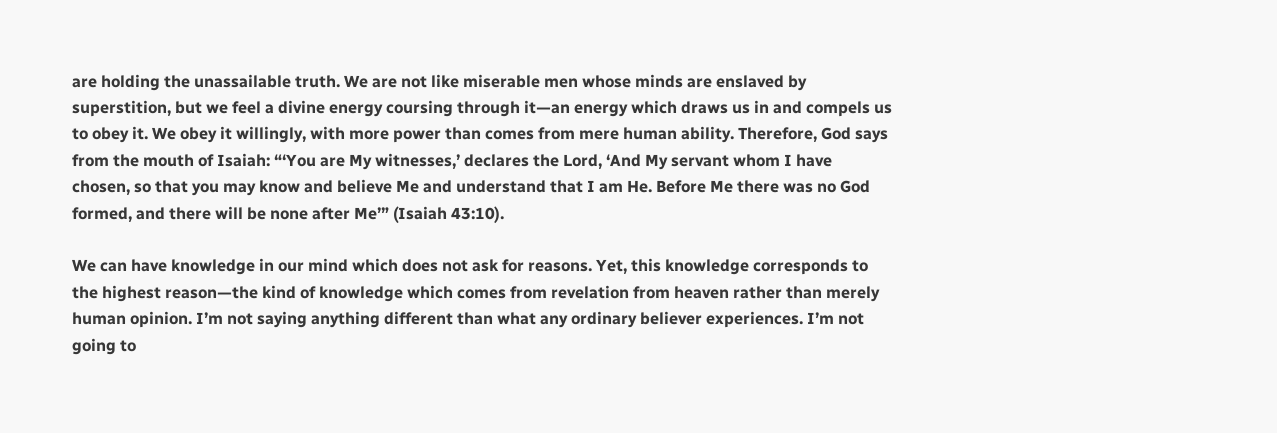are holding the unassailable truth. We are not like miserable men whose minds are enslaved by superstition, but we feel a divine energy coursing through it—an energy which draws us in and compels us to obey it. We obey it willingly, with more power than comes from mere human ability. Therefore, God says from the mouth of Isaiah: “‘You are My witnesses,’ declares the Lord, ‘And My servant whom I have chosen, so that you may know and believe Me and understand that I am He. Before Me there was no God formed, and there will be none after Me’” (Isaiah 43:10).

We can have knowledge in our mind which does not ask for reasons. Yet, this knowledge corresponds to the highest reason—the kind of knowledge which comes from revelation from heaven rather than merely human opinion. I’m not saying anything different than what any ordinary believer experiences. I’m not going to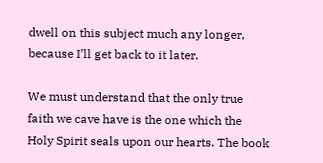dwell on this subject much any longer, because I’ll get back to it later.

We must understand that the only true faith we cave have is the one which the Holy Spirit seals upon our hearts. The book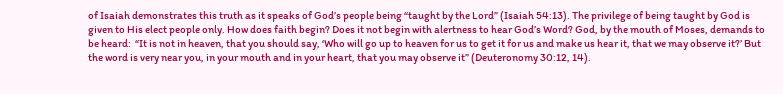of Isaiah demonstrates this truth as it speaks of God’s people being “taught by the Lord” (Isaiah 54:13). The privilege of being taught by God is given to His elect people only. How does faith begin? Does it not begin with alertness to hear God’s Word? God, by the mouth of Moses, demands to be heard:  “It is not in heaven, that you should say, ‘Who will go up to heaven for us to get it for us and make us hear it, that we may observe it?’ But the word is very near you, in your mouth and in your heart, that you may observe it” (Deuteronomy 30:12, 14).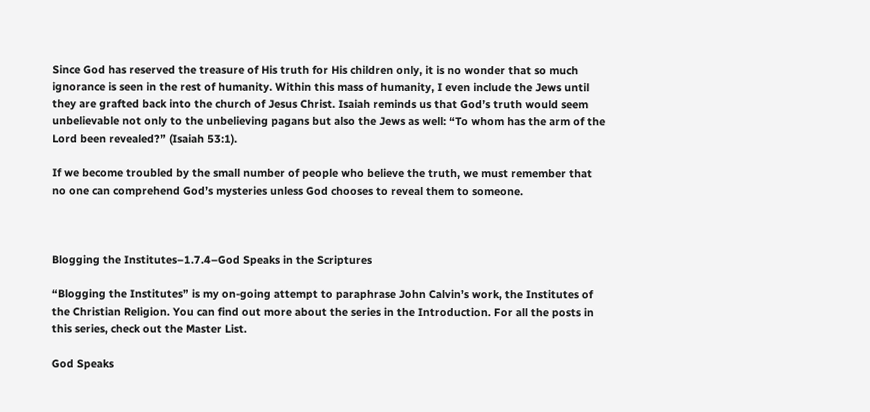Since God has reserved the treasure of His truth for His children only, it is no wonder that so much ignorance is seen in the rest of humanity. Within this mass of humanity, I even include the Jews until they are grafted back into the church of Jesus Christ. Isaiah reminds us that God’s truth would seem unbelievable not only to the unbelieving pagans but also the Jews as well: “To whom has the arm of the Lord been revealed?” (Isaiah 53:1).

If we become troubled by the small number of people who believe the truth, we must remember that no one can comprehend God’s mysteries unless God chooses to reveal them to someone.



Blogging the Institutes–1.7.4–God Speaks in the Scriptures

“Blogging the Institutes” is my on-going attempt to paraphrase John Calvin’s work, the Institutes of the Christian Religion. You can find out more about the series in the Introduction. For all the posts in this series, check out the Master List.

God Speaks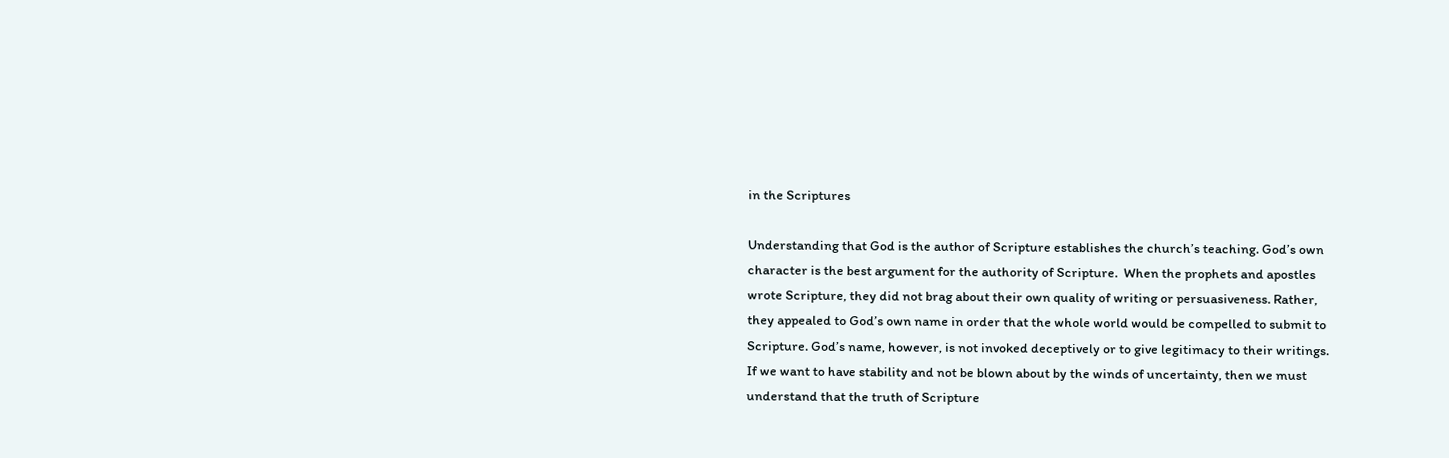in the Scriptures

Understanding that God is the author of Scripture establishes the church’s teaching. God’s own character is the best argument for the authority of Scripture.  When the prophets and apostles wrote Scripture, they did not brag about their own quality of writing or persuasiveness. Rather, they appealed to God’s own name in order that the whole world would be compelled to submit to Scripture. God’s name, however, is not invoked deceptively or to give legitimacy to their writings. If we want to have stability and not be blown about by the winds of uncertainty, then we must understand that the truth of Scripture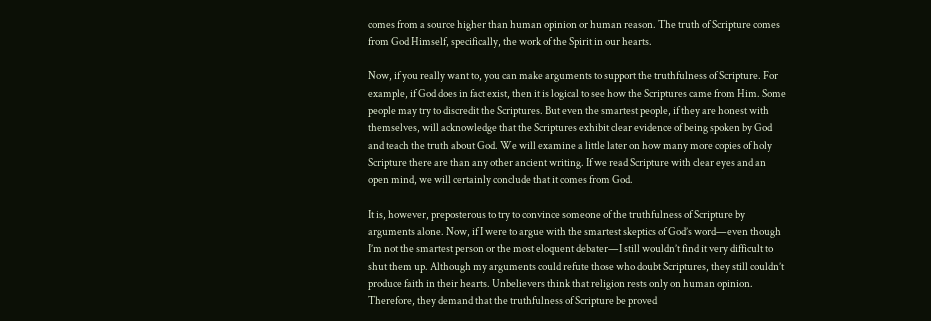comes from a source higher than human opinion or human reason. The truth of Scripture comes from God Himself, specifically, the work of the Spirit in our hearts.

Now, if you really want to, you can make arguments to support the truthfulness of Scripture. For example, if God does in fact exist, then it is logical to see how the Scriptures came from Him. Some people may try to discredit the Scriptures. But even the smartest people, if they are honest with themselves, will acknowledge that the Scriptures exhibit clear evidence of being spoken by God and teach the truth about God. We will examine a little later on how many more copies of holy Scripture there are than any other ancient writing. If we read Scripture with clear eyes and an open mind, we will certainly conclude that it comes from God.

It is, however, preposterous to try to convince someone of the truthfulness of Scripture by arguments alone. Now, if I were to argue with the smartest skeptics of God’s word—even though I’m not the smartest person or the most eloquent debater—I still wouldn’t find it very difficult to shut them up. Although my arguments could refute those who doubt Scriptures, they still couldn’t produce faith in their hearts. Unbelievers think that religion rests only on human opinion. Therefore, they demand that the truthfulness of Scripture be proved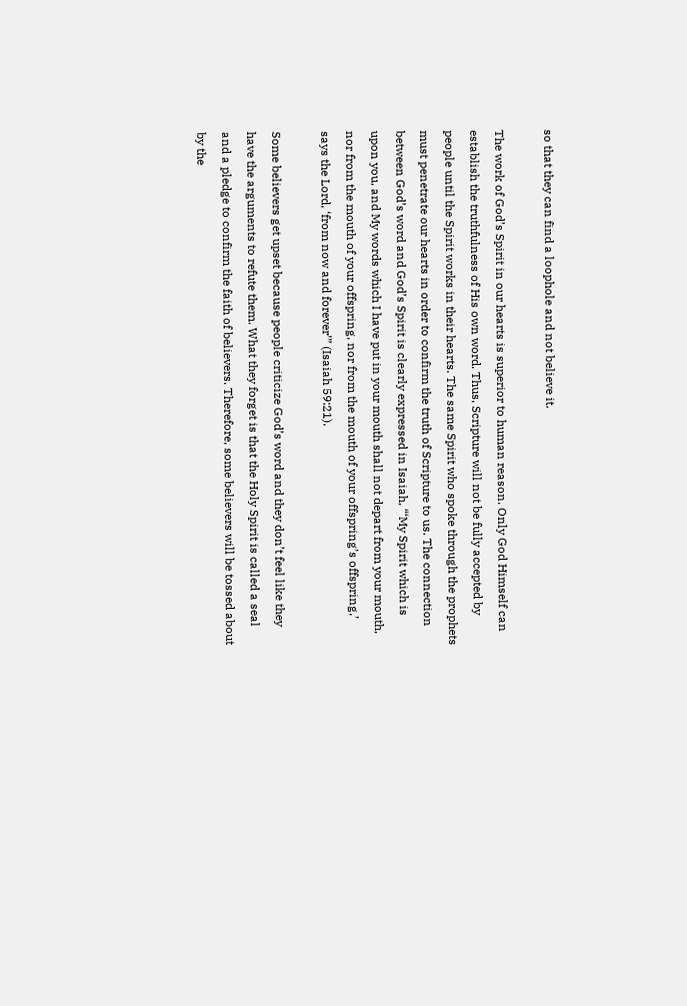so that they can find a loophole and not believe it.

The work of God’s Spirit in our hearts is superior to human reason. Only God Himself can establish the truthfulness of His own word. Thus, Scripture will not be fully accepted by people until the Spirit works in their hearts. The same Spirit who spoke through the prophets must penetrate our hearts in order to confirm the truth of Scripture to us. The connection between God’s word and God’s Spirit is clearly expressed in Isaiah, “‘My Spirit which is upon you, and My words which I have put in your mouth shall not depart from your mouth, nor from the mouth of your offspring, nor from the mouth of your offspring’s offspring,’ says the Lord, ‘from now and forever’” (Isaiah 59:21).

Some believers get upset because people criticize God’s word and they don’t feel like they have the arguments to refute them. What they forget is that the Holy Spirit is called a seal and a pledge to confirm the faith of believers. Therefore, some believers will be tossed about by the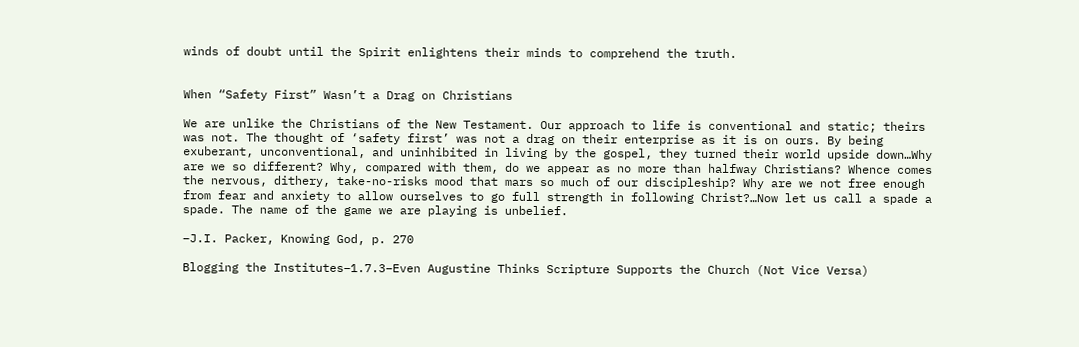winds of doubt until the Spirit enlightens their minds to comprehend the truth.


When “Safety First” Wasn’t a Drag on Christians

We are unlike the Christians of the New Testament. Our approach to life is conventional and static; theirs was not. The thought of ‘safety first’ was not a drag on their enterprise as it is on ours. By being exuberant, unconventional, and uninhibited in living by the gospel, they turned their world upside down…Why are we so different? Why, compared with them, do we appear as no more than halfway Christians? Whence comes the nervous, dithery, take-no-risks mood that mars so much of our discipleship? Why are we not free enough from fear and anxiety to allow ourselves to go full strength in following Christ?…Now let us call a spade a spade. The name of the game we are playing is unbelief.

–J.I. Packer, Knowing God, p. 270

Blogging the Institutes–1.7.3–Even Augustine Thinks Scripture Supports the Church (Not Vice Versa)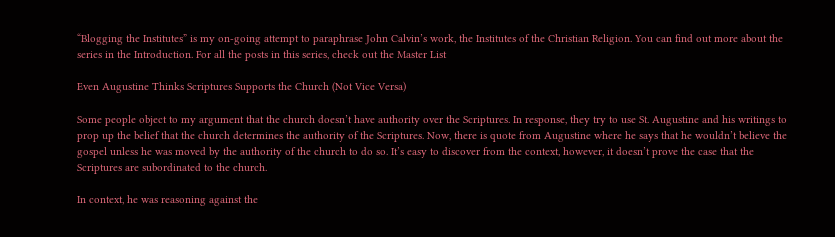“Blogging the Institutes” is my on-going attempt to paraphrase John Calvin’s work, the Institutes of the Christian Religion. You can find out more about the series in the Introduction. For all the posts in this series, check out the Master List

Even Augustine Thinks Scriptures Supports the Church (Not Vice Versa)

Some people object to my argument that the church doesn’t have authority over the Scriptures. In response, they try to use St. Augustine and his writings to prop up the belief that the church determines the authority of the Scriptures. Now, there is quote from Augustine where he says that he wouldn’t believe the gospel unless he was moved by the authority of the church to do so. It’s easy to discover from the context, however, it doesn’t prove the case that the Scriptures are subordinated to the church.

In context, he was reasoning against the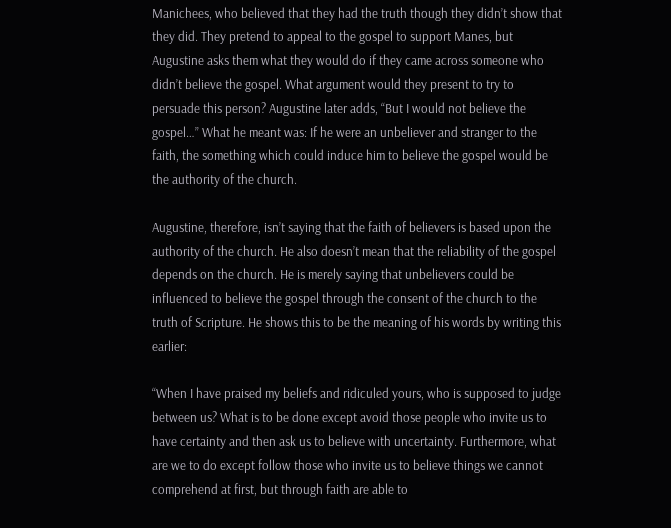Manichees, who believed that they had the truth though they didn’t show that they did. They pretend to appeal to the gospel to support Manes, but Augustine asks them what they would do if they came across someone who didn’t believe the gospel. What argument would they present to try to persuade this person? Augustine later adds, “But I would not believe the gospel…” What he meant was: If he were an unbeliever and stranger to the faith, the something which could induce him to believe the gospel would be the authority of the church.

Augustine, therefore, isn’t saying that the faith of believers is based upon the authority of the church. He also doesn’t mean that the reliability of the gospel depends on the church. He is merely saying that unbelievers could be influenced to believe the gospel through the consent of the church to the truth of Scripture. He shows this to be the meaning of his words by writing this earlier:

“When I have praised my beliefs and ridiculed yours, who is supposed to judge between us? What is to be done except avoid those people who invite us to have certainty and then ask us to believe with uncertainty. Furthermore, what are we to do except follow those who invite us to believe things we cannot comprehend at first, but through faith are able to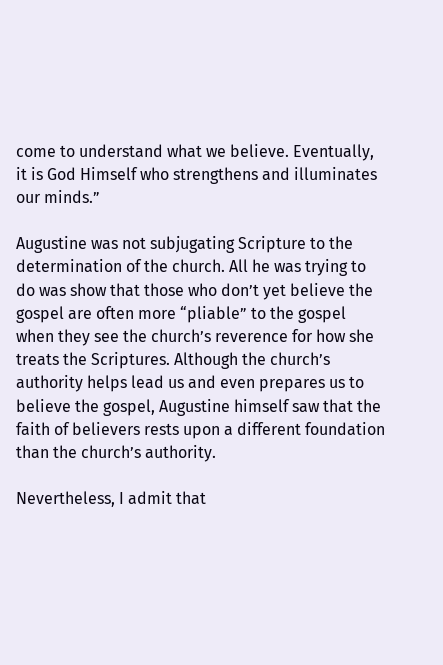come to understand what we believe. Eventually, it is God Himself who strengthens and illuminates our minds.”

Augustine was not subjugating Scripture to the determination of the church. All he was trying to do was show that those who don’t yet believe the gospel are often more “pliable” to the gospel when they see the church’s reverence for how she treats the Scriptures. Although the church’s authority helps lead us and even prepares us to believe the gospel, Augustine himself saw that the faith of believers rests upon a different foundation than the church’s authority.

Nevertheless, I admit that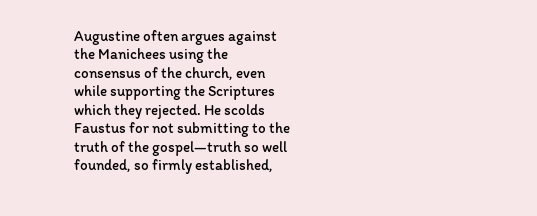Augustine often argues against the Manichees using the consensus of the church, even while supporting the Scriptures which they rejected. He scolds Faustus for not submitting to the truth of the gospel—truth so well founded, so firmly established,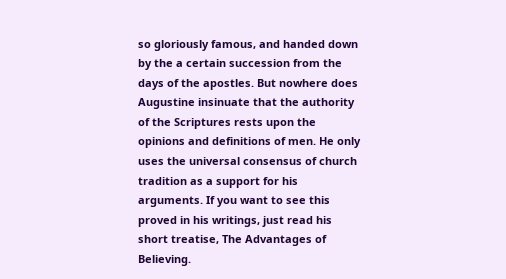so gloriously famous, and handed down by the a certain succession from the days of the apostles. But nowhere does Augustine insinuate that the authority of the Scriptures rests upon the opinions and definitions of men. He only uses the universal consensus of church tradition as a support for his arguments. If you want to see this proved in his writings, just read his short treatise, The Advantages of Believing.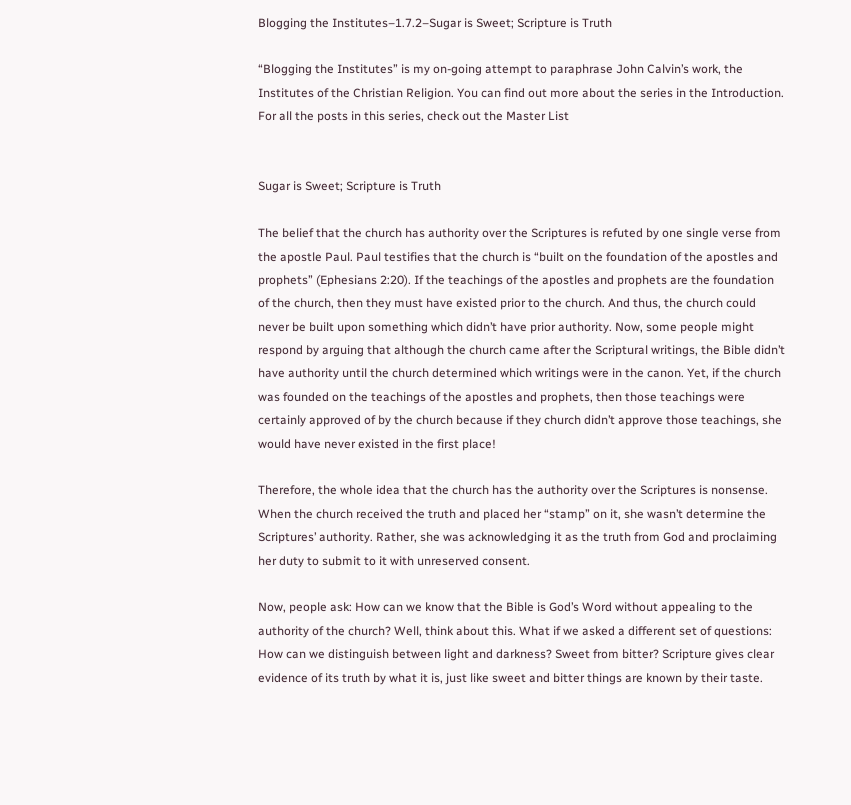Blogging the Institutes–1.7.2–Sugar is Sweet; Scripture is Truth

“Blogging the Institutes” is my on-going attempt to paraphrase John Calvin’s work, the Institutes of the Christian Religion. You can find out more about the series in the Introduction. For all the posts in this series, check out the Master List


Sugar is Sweet; Scripture is Truth

The belief that the church has authority over the Scriptures is refuted by one single verse from the apostle Paul. Paul testifies that the church is “built on the foundation of the apostles and prophets” (Ephesians 2:20). If the teachings of the apostles and prophets are the foundation of the church, then they must have existed prior to the church. And thus, the church could never be built upon something which didn’t have prior authority. Now, some people might respond by arguing that although the church came after the Scriptural writings, the Bible didn’t have authority until the church determined which writings were in the canon. Yet, if the church was founded on the teachings of the apostles and prophets, then those teachings were certainly approved of by the church because if they church didn’t approve those teachings, she would have never existed in the first place!

Therefore, the whole idea that the church has the authority over the Scriptures is nonsense. When the church received the truth and placed her “stamp” on it, she wasn’t determine the Scriptures’ authority. Rather, she was acknowledging it as the truth from God and proclaiming her duty to submit to it with unreserved consent.

Now, people ask: How can we know that the Bible is God’s Word without appealing to the authority of the church? Well, think about this. What if we asked a different set of questions: How can we distinguish between light and darkness? Sweet from bitter? Scripture gives clear evidence of its truth by what it is, just like sweet and bitter things are known by their taste.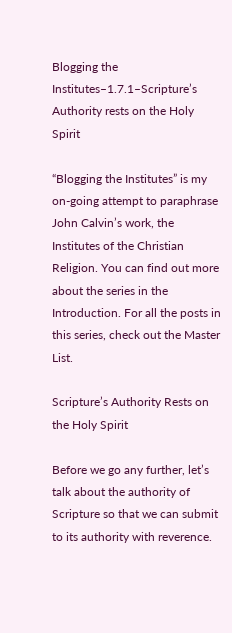Blogging the Institutes–1.7.1–Scripture’s Authority rests on the Holy Spirit

“Blogging the Institutes” is my on-going attempt to paraphrase John Calvin’s work, the Institutes of the Christian Religion. You can find out more about the series in the Introduction. For all the posts in this series, check out the Master List.

Scripture’s Authority Rests on the Holy Spirit

Before we go any further, let’s talk about the authority of Scripture so that we can submit to its authority with reverence.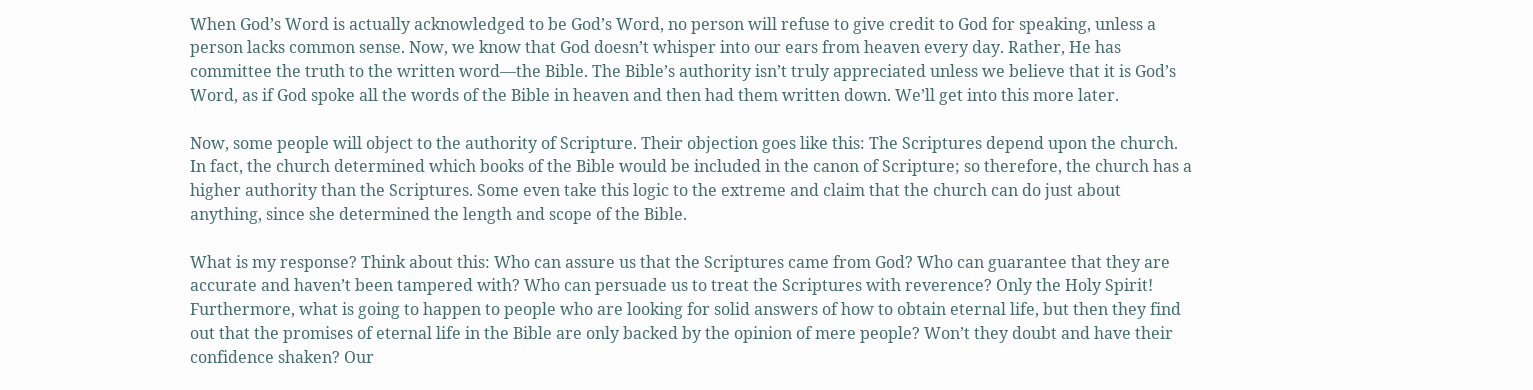When God’s Word is actually acknowledged to be God’s Word, no person will refuse to give credit to God for speaking, unless a person lacks common sense. Now, we know that God doesn’t whisper into our ears from heaven every day. Rather, He has committee the truth to the written word—the Bible. The Bible’s authority isn’t truly appreciated unless we believe that it is God’s Word, as if God spoke all the words of the Bible in heaven and then had them written down. We’ll get into this more later.

Now, some people will object to the authority of Scripture. Their objection goes like this: The Scriptures depend upon the church. In fact, the church determined which books of the Bible would be included in the canon of Scripture; so therefore, the church has a higher authority than the Scriptures. Some even take this logic to the extreme and claim that the church can do just about anything, since she determined the length and scope of the Bible.

What is my response? Think about this: Who can assure us that the Scriptures came from God? Who can guarantee that they are accurate and haven’t been tampered with? Who can persuade us to treat the Scriptures with reverence? Only the Holy Spirit! Furthermore, what is going to happen to people who are looking for solid answers of how to obtain eternal life, but then they find out that the promises of eternal life in the Bible are only backed by the opinion of mere people? Won’t they doubt and have their confidence shaken? Our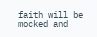faith will be mocked and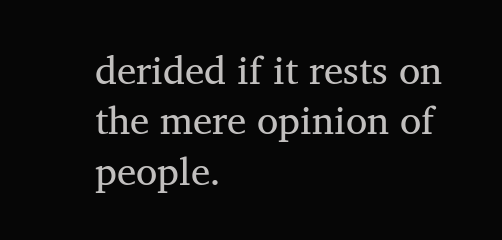derided if it rests on the mere opinion of people.